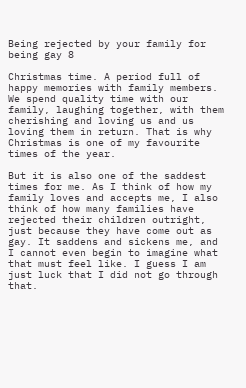Being rejected by your family for being gay 8

Christmas time. A period full of happy memories with family members. We spend quality time with our family, laughing together, with them cherishing and loving us and us loving them in return. That is why Christmas is one of my favourite times of the year.

But it is also one of the saddest times for me. As I think of how my family loves and accepts me, I also think of how many families have rejected their children outright, just because they have come out as gay. It saddens and sickens me, and I cannot even begin to imagine what that must feel like. I guess I am just luck that I did not go through that.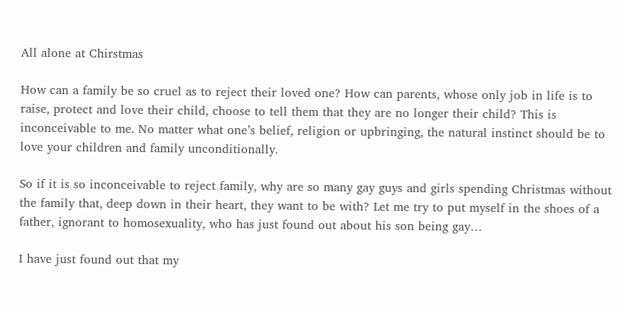All alone at Chirstmas

How can a family be so cruel as to reject their loved one? How can parents, whose only job in life is to raise, protect and love their child, choose to tell them that they are no longer their child? This is inconceivable to me. No matter what one’s belief, religion or upbringing, the natural instinct should be to love your children and family unconditionally.

So if it is so inconceivable to reject family, why are so many gay guys and girls spending Christmas without the family that, deep down in their heart, they want to be with? Let me try to put myself in the shoes of a father, ignorant to homosexuality, who has just found out about his son being gay…

I have just found out that my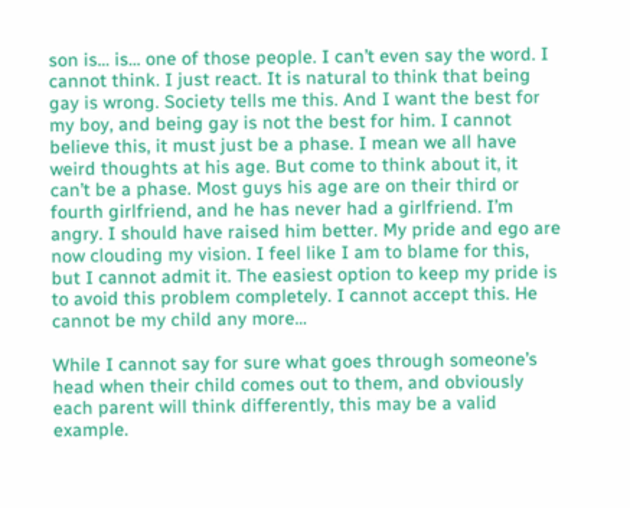son is… is… one of those people. I can’t even say the word. I cannot think. I just react. It is natural to think that being gay is wrong. Society tells me this. And I want the best for my boy, and being gay is not the best for him. I cannot believe this, it must just be a phase. I mean we all have weird thoughts at his age. But come to think about it, it can’t be a phase. Most guys his age are on their third or fourth girlfriend, and he has never had a girlfriend. I’m angry. I should have raised him better. My pride and ego are now clouding my vision. I feel like I am to blame for this, but I cannot admit it. The easiest option to keep my pride is to avoid this problem completely. I cannot accept this. He cannot be my child any more…

While I cannot say for sure what goes through someone’s head when their child comes out to them, and obviously each parent will think differently, this may be a valid example.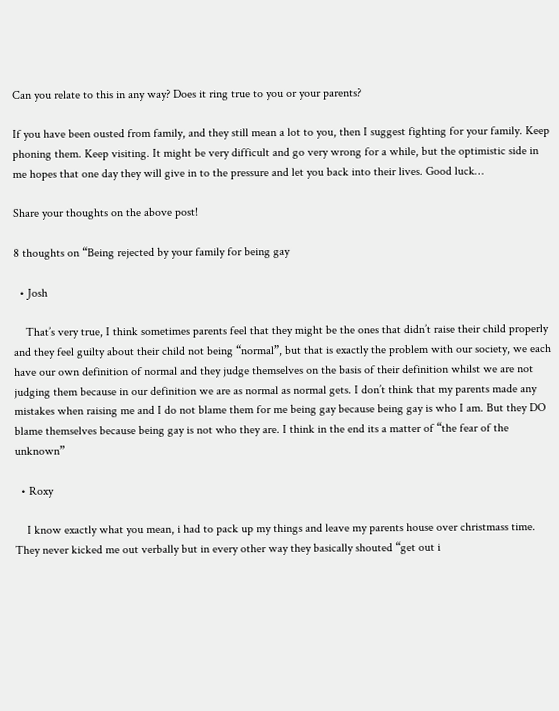Can you relate to this in any way? Does it ring true to you or your parents?

If you have been ousted from family, and they still mean a lot to you, then I suggest fighting for your family. Keep phoning them. Keep visiting. It might be very difficult and go very wrong for a while, but the optimistic side in me hopes that one day they will give in to the pressure and let you back into their lives. Good luck…

Share your thoughts on the above post!

8 thoughts on “Being rejected by your family for being gay

  • Josh

    That’s very true, I think sometimes parents feel that they might be the ones that didn’t raise their child properly and they feel guilty about their child not being “normal”, but that is exactly the problem with our society, we each have our own definition of normal and they judge themselves on the basis of their definition whilst we are not judging them because in our definition we are as normal as normal gets. I don’t think that my parents made any mistakes when raising me and I do not blame them for me being gay because being gay is who I am. But they DO blame themselves because being gay is not who they are. I think in the end its a matter of “the fear of the unknown”

  • Roxy

    I know exactly what you mean, i had to pack up my things and leave my parents house over christmass time. They never kicked me out verbally but in every other way they basically shouted “get out i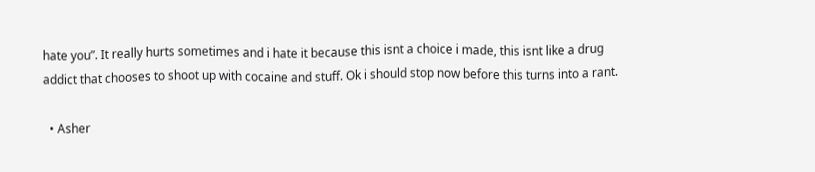hate you”. It really hurts sometimes and i hate it because this isnt a choice i made, this isnt like a drug addict that chooses to shoot up with cocaine and stuff. Ok i should stop now before this turns into a rant.

  • Asher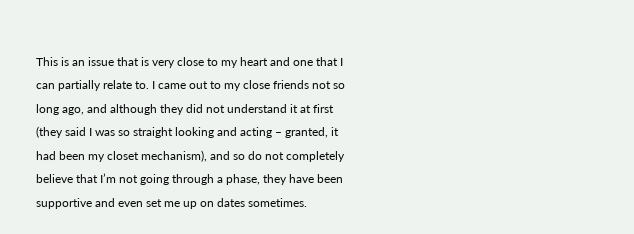This is an issue that is very close to my heart and one that I can partially relate to. I came out to my close friends not so long ago, and although they did not understand it at first (they said I was so straight looking and acting – granted, it had been my closet mechanism), and so do not completely believe that I’m not going through a phase, they have been supportive and even set me up on dates sometimes.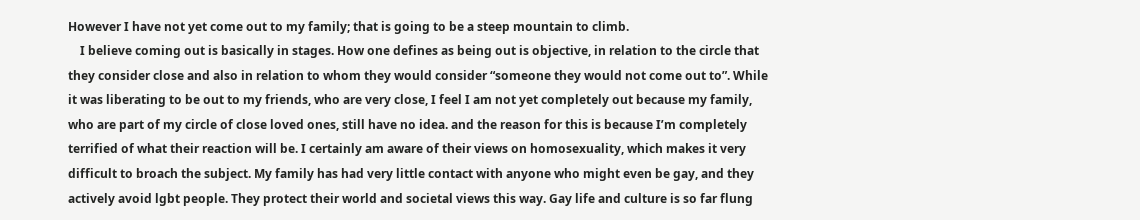However I have not yet come out to my family; that is going to be a steep mountain to climb.
    I believe coming out is basically in stages. How one defines as being out is objective, in relation to the circle that they consider close and also in relation to whom they would consider “someone they would not come out to”. While it was liberating to be out to my friends, who are very close, I feel I am not yet completely out because my family, who are part of my circle of close loved ones, still have no idea. and the reason for this is because I’m completely terrified of what their reaction will be. I certainly am aware of their views on homosexuality, which makes it very difficult to broach the subject. My family has had very little contact with anyone who might even be gay, and they actively avoid lgbt people. They protect their world and societal views this way. Gay life and culture is so far flung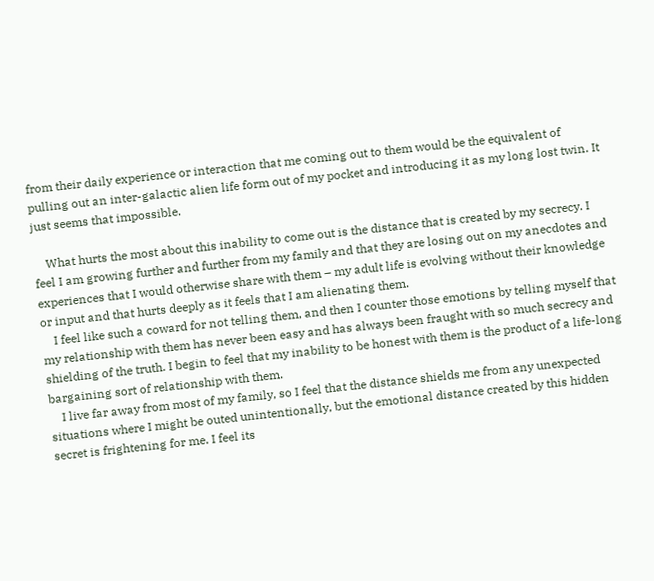from their daily experience or interaction that me coming out to them would be the equivalent of pulling out an inter-galactic alien life form out of my pocket and introducing it as my long lost twin. It just seems that impossible.

    What hurts the most about this inability to come out is the distance that is created by my secrecy. I feel I am growing further and further from my family and that they are losing out on my anecdotes and experiences that I would otherwise share with them – my adult life is evolving without their knowledge or input and that hurts deeply as it feels that I am alienating them.
    I feel like such a coward for not telling them, and then I counter those emotions by telling myself that my relationship with them has never been easy and has always been fraught with so much secrecy and shielding of the truth. I begin to feel that my inability to be honest with them is the product of a life-long bargaining sort of relationship with them.
    I live far away from most of my family, so I feel that the distance shields me from any unexpected situations where I might be outed unintentionally, but the emotional distance created by this hidden secret is frightening for me. I feel its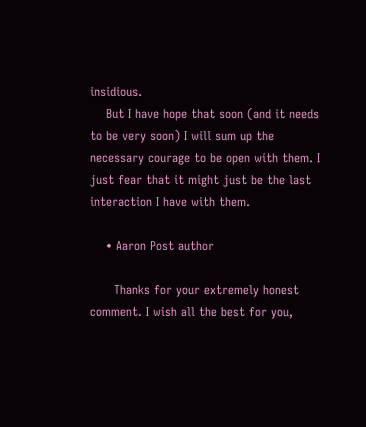insidious.
    But I have hope that soon (and it needs to be very soon) I will sum up the necessary courage to be open with them. I just fear that it might just be the last interaction I have with them.

    • Aaron Post author

      Thanks for your extremely honest comment. I wish all the best for you,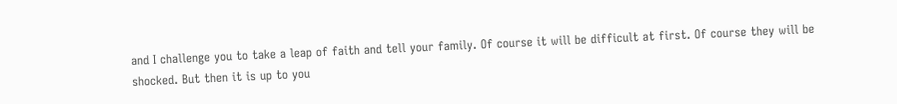and I challenge you to take a leap of faith and tell your family. Of course it will be difficult at first. Of course they will be shocked. But then it is up to you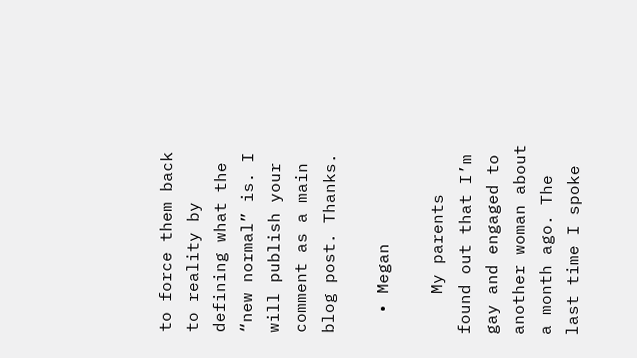to force them back to reality by defining what the “new normal” is. I will publish your comment as a main blog post. Thanks.

  • Megan

    My parents found out that I’m gay and engaged to another woman about a month ago. The last time I spoke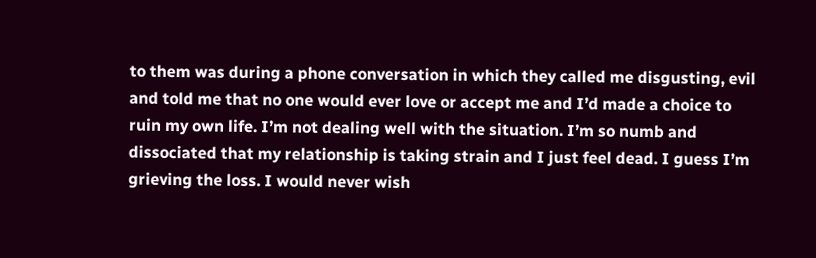to them was during a phone conversation in which they called me disgusting, evil and told me that no one would ever love or accept me and I’d made a choice to ruin my own life. I’m not dealing well with the situation. I’m so numb and dissociated that my relationship is taking strain and I just feel dead. I guess I’m grieving the loss. I would never wish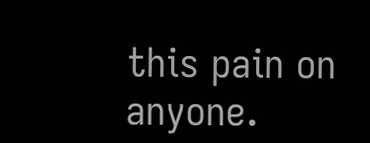this pain on anyone.